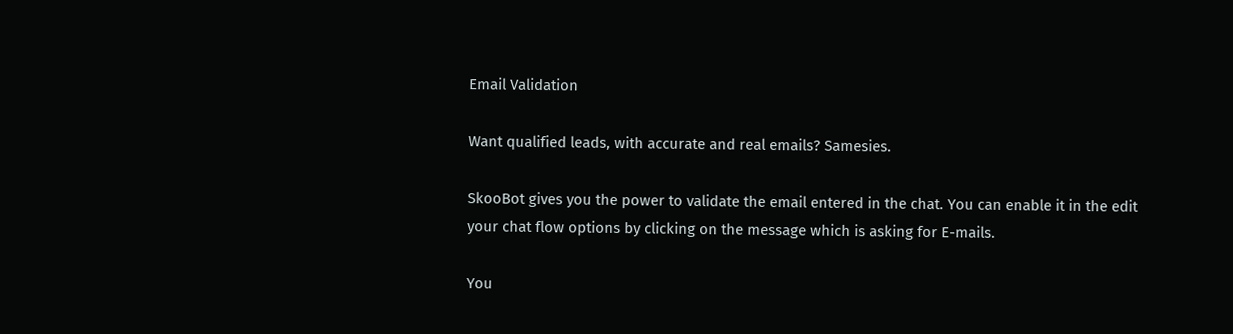Email Validation

Want qualified leads, with accurate and real emails? Samesies.

SkooBot gives you the power to validate the email entered in the chat. You can enable it in the edit your chat flow options by clicking on the message which is asking for E-mails.

You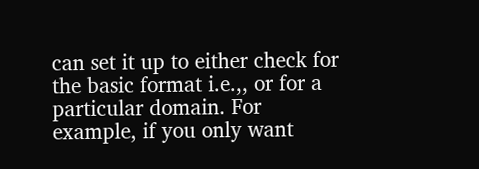can set it up to either check for the basic format i.e.,, or for a particular domain. For example, if you only want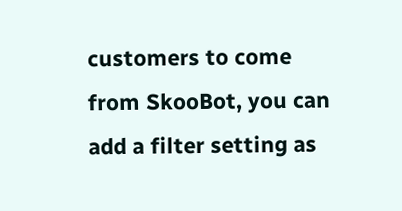customers to come from SkooBot, you can add a filter setting as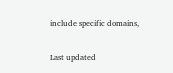include specific domains,

Last updated